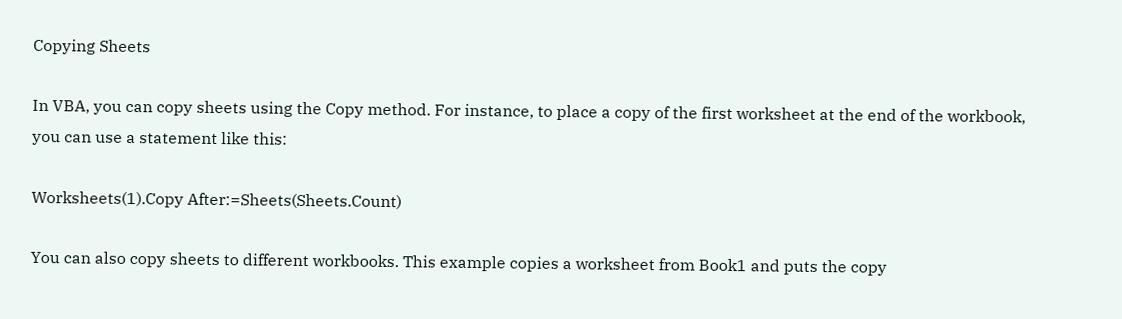Copying Sheets

In VBA, you can copy sheets using the Copy method. For instance, to place a copy of the first worksheet at the end of the workbook, you can use a statement like this:

Worksheets(1).Copy After:=Sheets(Sheets.Count)

You can also copy sheets to different workbooks. This example copies a worksheet from Book1 and puts the copy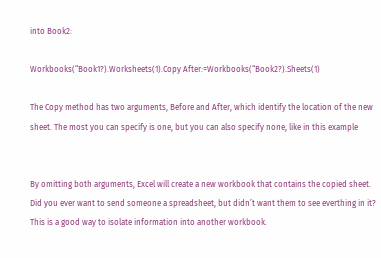into Book2:

Workbooks(“Book1?).Worksheets(1).Copy After:=Workbooks(“Book2?).Sheets(1)

The Copy method has two arguments, Before and After, which identify the location of the new sheet. The most you can specify is one, but you can also specify none, like in this example


By omitting both arguments, Excel will create a new workbook that contains the copied sheet. Did you ever want to send someone a spreadsheet, but didn’t want them to see everthing in it? This is a good way to isolate information into another workbook.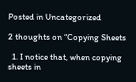Posted in Uncategorized

2 thoughts on “Copying Sheets

  1. I notice that, when copying sheets in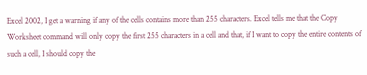Excel 2002, I get a warning if any of the cells contains more than 255 characters. Excel tells me that the Copy Worksheet command will only copy the first 255 characters in a cell and that, if I want to copy the entire contents of such a cell, I should copy the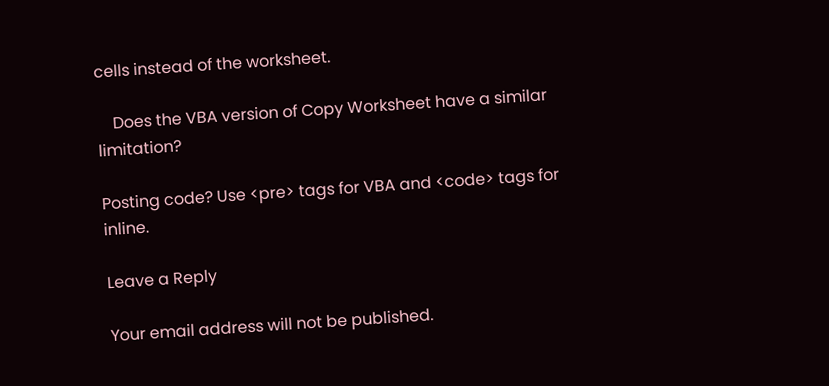cells instead of the worksheet.

    Does the VBA version of Copy Worksheet have a similar limitation?

Posting code? Use <pre> tags for VBA and <code> tags for inline.

Leave a Reply

Your email address will not be published.